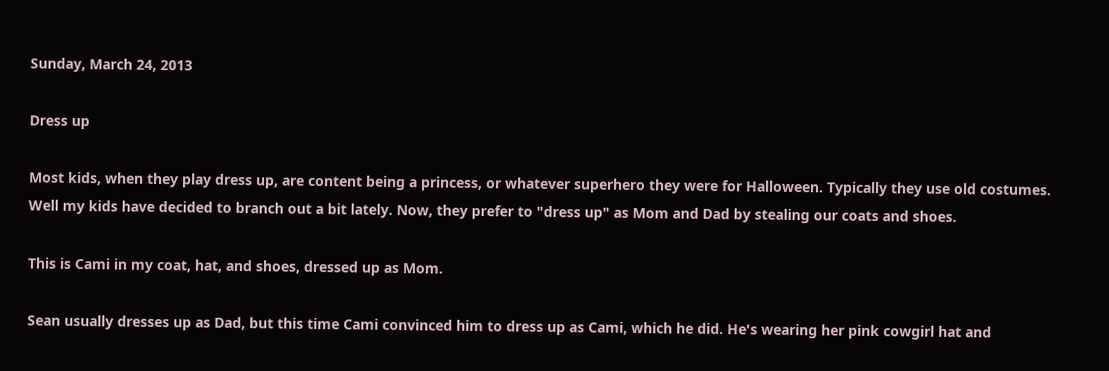Sunday, March 24, 2013

Dress up

Most kids, when they play dress up, are content being a princess, or whatever superhero they were for Halloween. Typically they use old costumes. Well my kids have decided to branch out a bit lately. Now, they prefer to "dress up" as Mom and Dad by stealing our coats and shoes.

This is Cami in my coat, hat, and shoes, dressed up as Mom.

Sean usually dresses up as Dad, but this time Cami convinced him to dress up as Cami, which he did. He's wearing her pink cowgirl hat and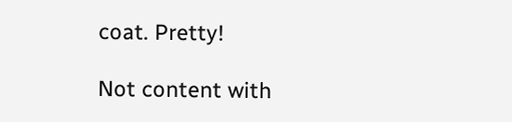coat. Pretty!

Not content with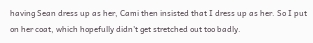having Sean dress up as her, Cami then insisted that I dress up as her. So I put on her coat, which hopefully didn't get stretched out too badly.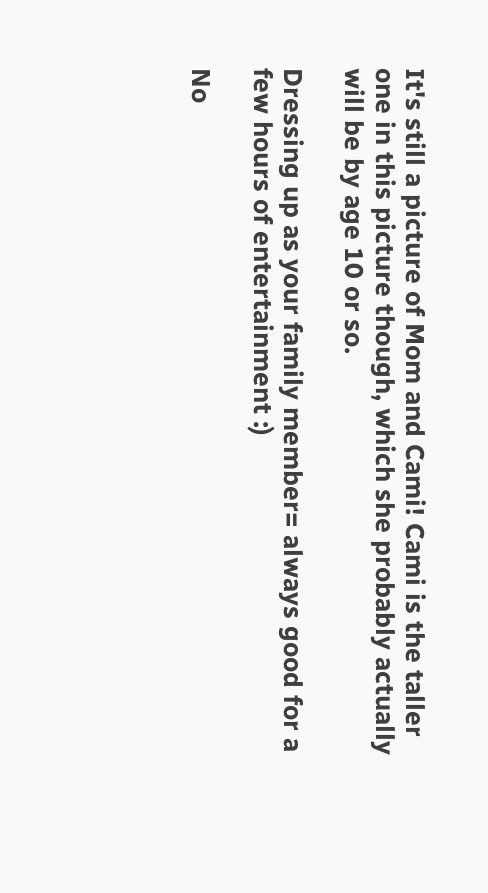It's still a picture of Mom and Cami! Cami is the taller one in this picture though, which she probably actually will be by age 10 or so.

Dressing up as your family member= always good for a few hours of entertainment :)

No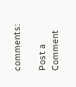comments:

Post a Comment